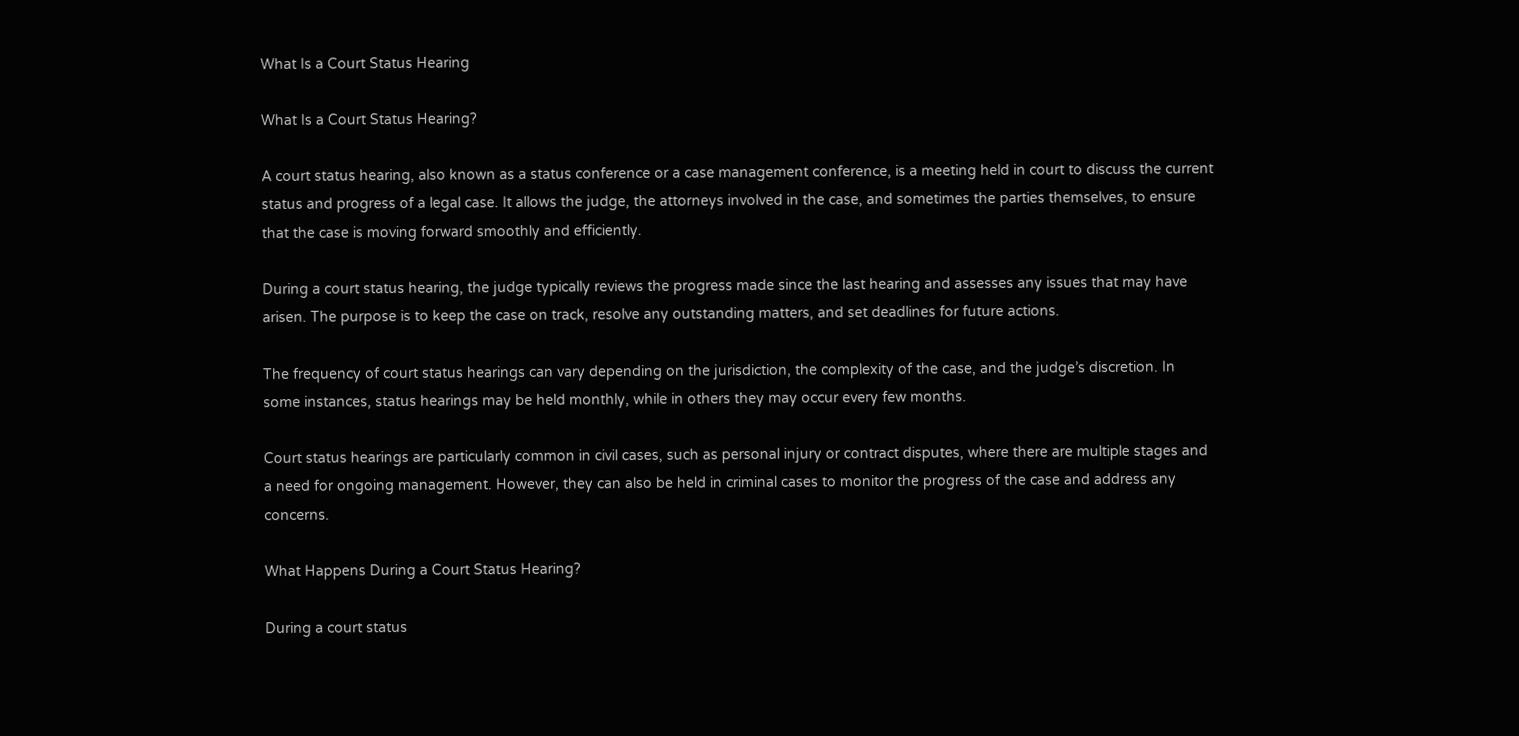What Is a Court Status Hearing

What Is a Court Status Hearing?

A court status hearing, also known as a status conference or a case management conference, is a meeting held in court to discuss the current status and progress of a legal case. It allows the judge, the attorneys involved in the case, and sometimes the parties themselves, to ensure that the case is moving forward smoothly and efficiently.

During a court status hearing, the judge typically reviews the progress made since the last hearing and assesses any issues that may have arisen. The purpose is to keep the case on track, resolve any outstanding matters, and set deadlines for future actions.

The frequency of court status hearings can vary depending on the jurisdiction, the complexity of the case, and the judge’s discretion. In some instances, status hearings may be held monthly, while in others they may occur every few months.

Court status hearings are particularly common in civil cases, such as personal injury or contract disputes, where there are multiple stages and a need for ongoing management. However, they can also be held in criminal cases to monitor the progress of the case and address any concerns.

What Happens During a Court Status Hearing?

During a court status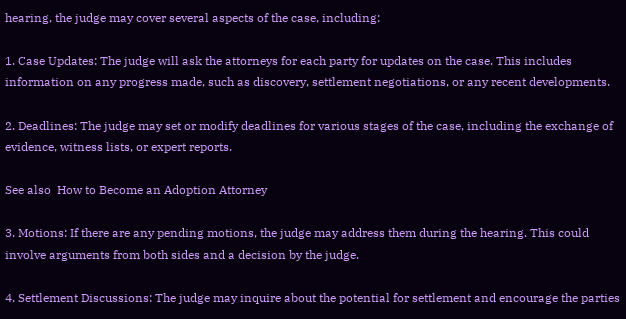hearing, the judge may cover several aspects of the case, including:

1. Case Updates: The judge will ask the attorneys for each party for updates on the case. This includes information on any progress made, such as discovery, settlement negotiations, or any recent developments.

2. Deadlines: The judge may set or modify deadlines for various stages of the case, including the exchange of evidence, witness lists, or expert reports.

See also  How to Become an Adoption Attorney

3. Motions: If there are any pending motions, the judge may address them during the hearing. This could involve arguments from both sides and a decision by the judge.

4. Settlement Discussions: The judge may inquire about the potential for settlement and encourage the parties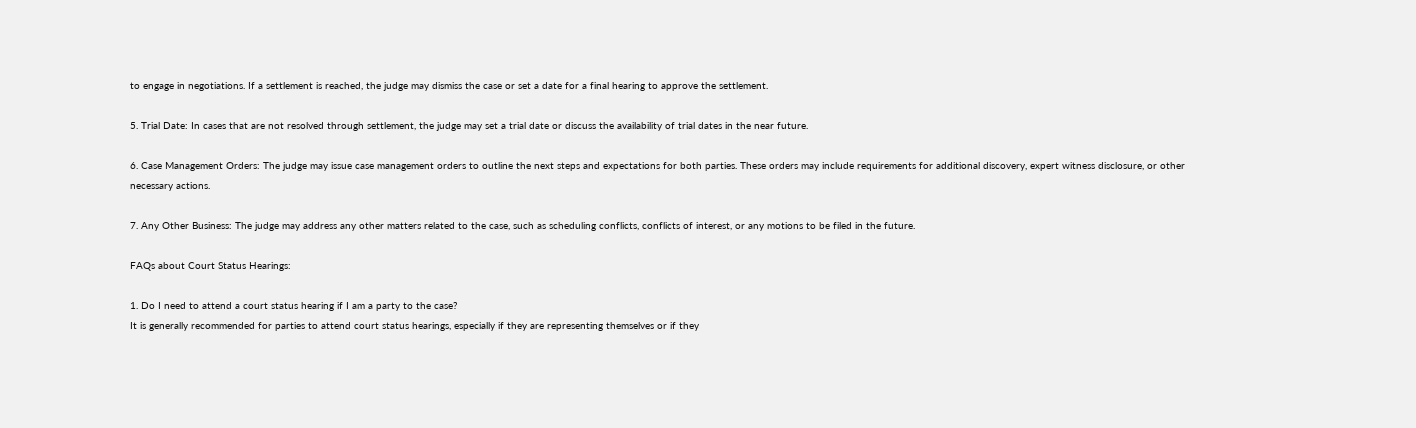to engage in negotiations. If a settlement is reached, the judge may dismiss the case or set a date for a final hearing to approve the settlement.

5. Trial Date: In cases that are not resolved through settlement, the judge may set a trial date or discuss the availability of trial dates in the near future.

6. Case Management Orders: The judge may issue case management orders to outline the next steps and expectations for both parties. These orders may include requirements for additional discovery, expert witness disclosure, or other necessary actions.

7. Any Other Business: The judge may address any other matters related to the case, such as scheduling conflicts, conflicts of interest, or any motions to be filed in the future.

FAQs about Court Status Hearings:

1. Do I need to attend a court status hearing if I am a party to the case?
It is generally recommended for parties to attend court status hearings, especially if they are representing themselves or if they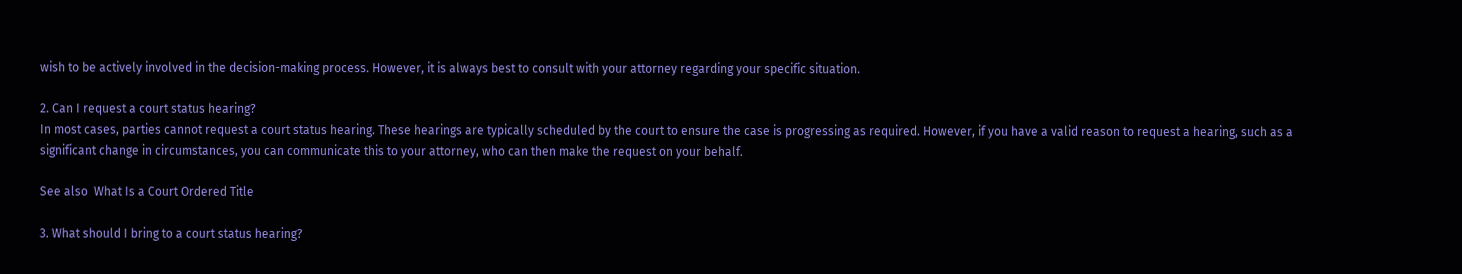wish to be actively involved in the decision-making process. However, it is always best to consult with your attorney regarding your specific situation.

2. Can I request a court status hearing?
In most cases, parties cannot request a court status hearing. These hearings are typically scheduled by the court to ensure the case is progressing as required. However, if you have a valid reason to request a hearing, such as a significant change in circumstances, you can communicate this to your attorney, who can then make the request on your behalf.

See also  What Is a Court Ordered Title

3. What should I bring to a court status hearing?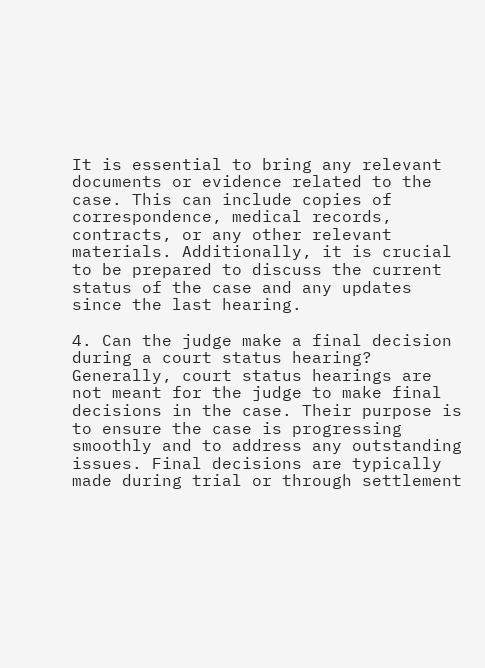It is essential to bring any relevant documents or evidence related to the case. This can include copies of correspondence, medical records, contracts, or any other relevant materials. Additionally, it is crucial to be prepared to discuss the current status of the case and any updates since the last hearing.

4. Can the judge make a final decision during a court status hearing?
Generally, court status hearings are not meant for the judge to make final decisions in the case. Their purpose is to ensure the case is progressing smoothly and to address any outstanding issues. Final decisions are typically made during trial or through settlement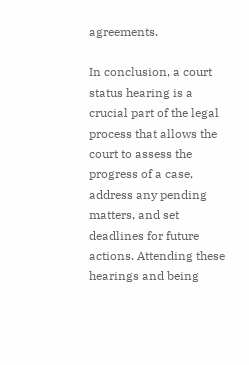agreements.

In conclusion, a court status hearing is a crucial part of the legal process that allows the court to assess the progress of a case, address any pending matters, and set deadlines for future actions. Attending these hearings and being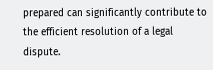prepared can significantly contribute to the efficient resolution of a legal dispute.